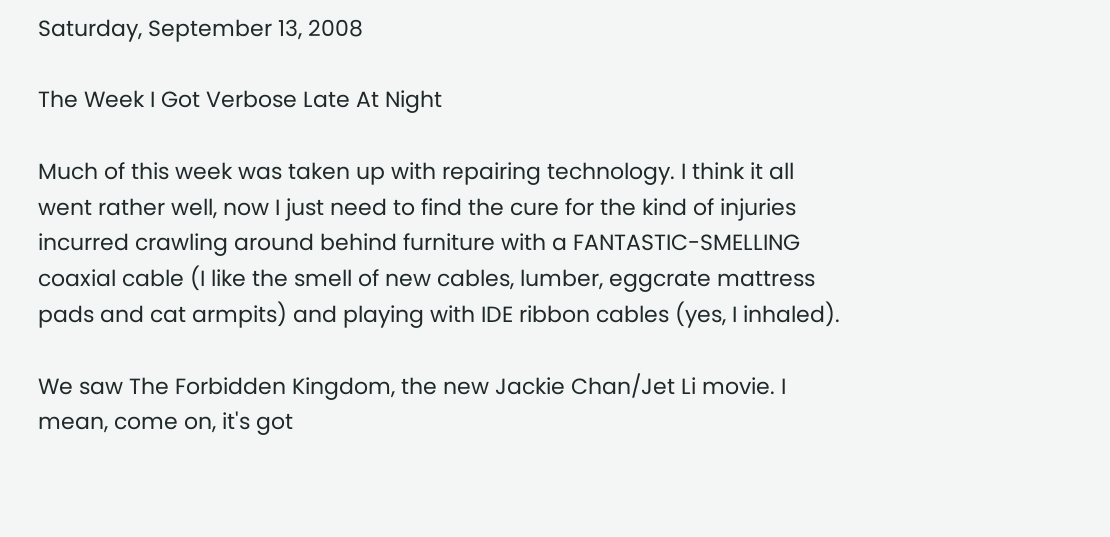Saturday, September 13, 2008

The Week I Got Verbose Late At Night

Much of this week was taken up with repairing technology. I think it all went rather well, now I just need to find the cure for the kind of injuries incurred crawling around behind furniture with a FANTASTIC-SMELLING coaxial cable (I like the smell of new cables, lumber, eggcrate mattress pads and cat armpits) and playing with IDE ribbon cables (yes, I inhaled).

We saw The Forbidden Kingdom, the new Jackie Chan/Jet Li movie. I mean, come on, it's got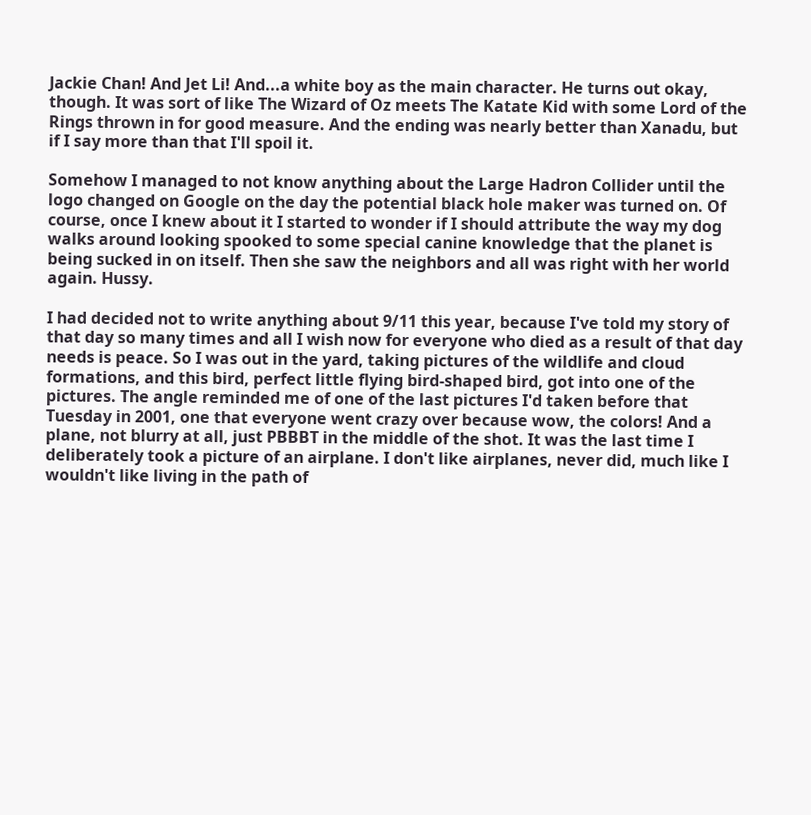Jackie Chan! And Jet Li! And...a white boy as the main character. He turns out okay, though. It was sort of like The Wizard of Oz meets The Katate Kid with some Lord of the Rings thrown in for good measure. And the ending was nearly better than Xanadu, but if I say more than that I'll spoil it.

Somehow I managed to not know anything about the Large Hadron Collider until the logo changed on Google on the day the potential black hole maker was turned on. Of course, once I knew about it I started to wonder if I should attribute the way my dog walks around looking spooked to some special canine knowledge that the planet is being sucked in on itself. Then she saw the neighbors and all was right with her world again. Hussy.

I had decided not to write anything about 9/11 this year, because I've told my story of that day so many times and all I wish now for everyone who died as a result of that day needs is peace. So I was out in the yard, taking pictures of the wildlife and cloud formations, and this bird, perfect little flying bird-shaped bird, got into one of the pictures. The angle reminded me of one of the last pictures I'd taken before that Tuesday in 2001, one that everyone went crazy over because wow, the colors! And a plane, not blurry at all, just PBBBT in the middle of the shot. It was the last time I deliberately took a picture of an airplane. I don't like airplanes, never did, much like I wouldn't like living in the path of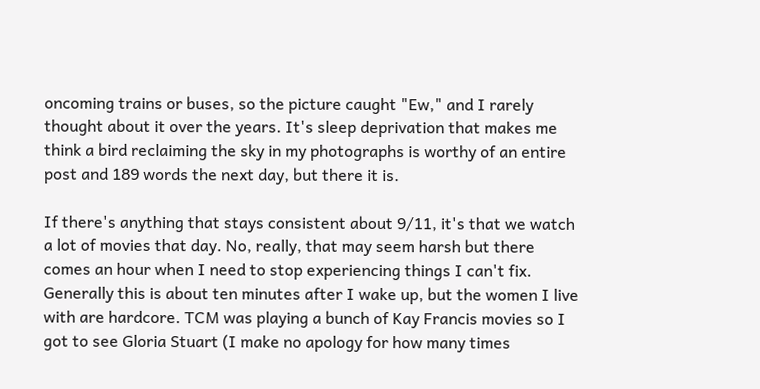oncoming trains or buses, so the picture caught "Ew," and I rarely thought about it over the years. It's sleep deprivation that makes me think a bird reclaiming the sky in my photographs is worthy of an entire post and 189 words the next day, but there it is.

If there's anything that stays consistent about 9/11, it's that we watch a lot of movies that day. No, really, that may seem harsh but there comes an hour when I need to stop experiencing things I can't fix. Generally this is about ten minutes after I wake up, but the women I live with are hardcore. TCM was playing a bunch of Kay Francis movies so I got to see Gloria Stuart (I make no apology for how many times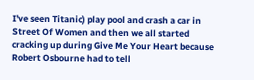I've seen Titanic) play pool and crash a car in Street Of Women and then we all started cracking up during Give Me Your Heart because Robert Osbourne had to tell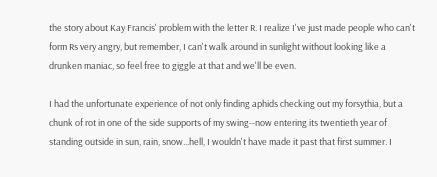the story about Kay Francis' problem with the letter R. I realize I've just made people who can't form Rs very angry, but remember, I can't walk around in sunlight without looking like a drunken maniac, so feel free to giggle at that and we'll be even.

I had the unfortunate experience of not only finding aphids checking out my forsythia, but a chunk of rot in one of the side supports of my swing--now entering its twentieth year of standing outside in sun, rain, snow...hell, I wouldn't have made it past that first summer. I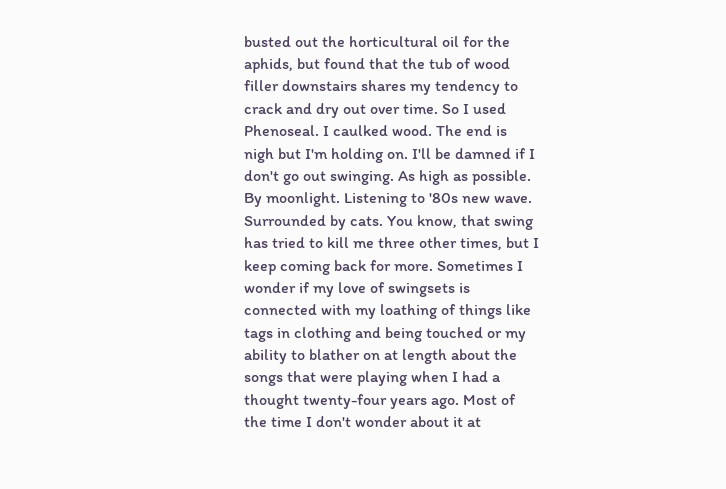busted out the horticultural oil for the aphids, but found that the tub of wood filler downstairs shares my tendency to crack and dry out over time. So I used Phenoseal. I caulked wood. The end is nigh but I'm holding on. I'll be damned if I don't go out swinging. As high as possible. By moonlight. Listening to '80s new wave. Surrounded by cats. You know, that swing has tried to kill me three other times, but I keep coming back for more. Sometimes I wonder if my love of swingsets is connected with my loathing of things like tags in clothing and being touched or my ability to blather on at length about the songs that were playing when I had a thought twenty-four years ago. Most of the time I don't wonder about it at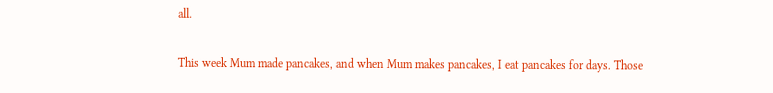all.

This week Mum made pancakes, and when Mum makes pancakes, I eat pancakes for days. Those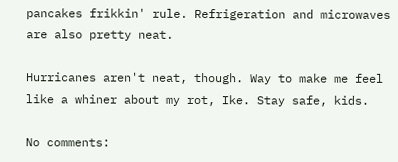pancakes frikkin' rule. Refrigeration and microwaves are also pretty neat.

Hurricanes aren't neat, though. Way to make me feel like a whiner about my rot, Ike. Stay safe, kids.

No comments: